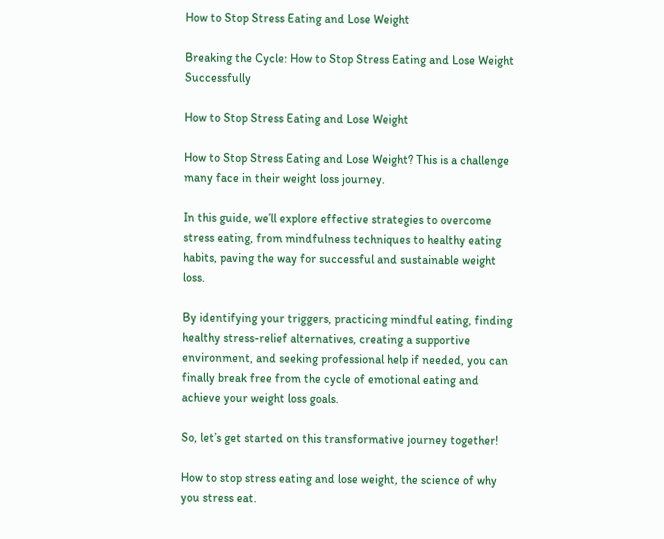How to Stop Stress Eating and Lose Weight

Breaking the Cycle: How to Stop Stress Eating and Lose Weight Successfully

How to Stop Stress Eating and Lose Weight

How to Stop Stress Eating and Lose Weight? This is a challenge many face in their weight loss journey.

In this guide, we’ll explore effective strategies to overcome stress eating, from mindfulness techniques to healthy eating habits, paving the way for successful and sustainable weight loss.

By identifying your triggers, practicing mindful eating, finding healthy stress-relief alternatives, creating a supportive environment, and seeking professional help if needed, you can finally break free from the cycle of emotional eating and achieve your weight loss goals.

So, let’s get started on this transformative journey together!

How to stop stress eating and lose weight, the science of why you stress eat.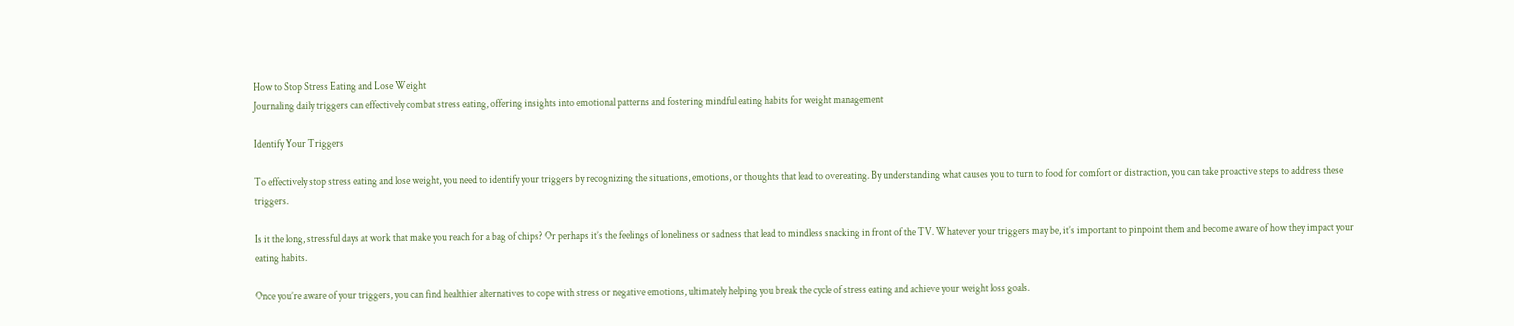How to Stop Stress Eating and Lose Weight
Journaling daily triggers can effectively combat stress eating, offering insights into emotional patterns and fostering mindful eating habits for weight management

Identify Your Triggers

To effectively stop stress eating and lose weight, you need to identify your triggers by recognizing the situations, emotions, or thoughts that lead to overeating. By understanding what causes you to turn to food for comfort or distraction, you can take proactive steps to address these triggers.

Is it the long, stressful days at work that make you reach for a bag of chips? Or perhaps it’s the feelings of loneliness or sadness that lead to mindless snacking in front of the TV. Whatever your triggers may be, it’s important to pinpoint them and become aware of how they impact your eating habits.

Once you’re aware of your triggers, you can find healthier alternatives to cope with stress or negative emotions, ultimately helping you break the cycle of stress eating and achieve your weight loss goals.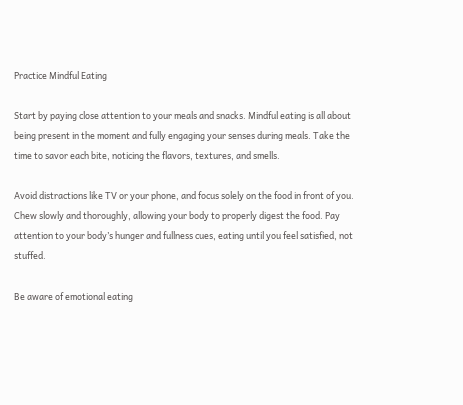Practice Mindful Eating

Start by paying close attention to your meals and snacks. Mindful eating is all about being present in the moment and fully engaging your senses during meals. Take the time to savor each bite, noticing the flavors, textures, and smells.

Avoid distractions like TV or your phone, and focus solely on the food in front of you. Chew slowly and thoroughly, allowing your body to properly digest the food. Pay attention to your body’s hunger and fullness cues, eating until you feel satisfied, not stuffed.

Be aware of emotional eating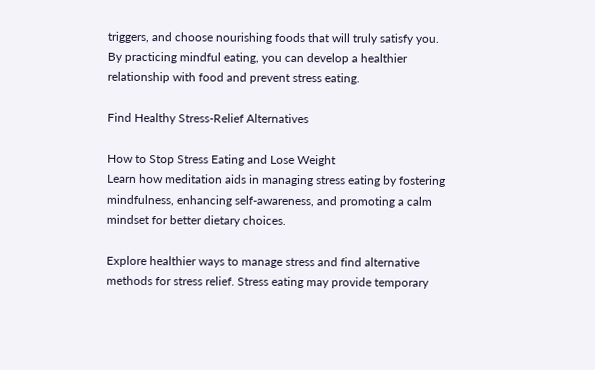triggers, and choose nourishing foods that will truly satisfy you. By practicing mindful eating, you can develop a healthier relationship with food and prevent stress eating.

Find Healthy Stress-Relief Alternatives

How to Stop Stress Eating and Lose Weight
Learn how meditation aids in managing stress eating by fostering mindfulness, enhancing self-awareness, and promoting a calm mindset for better dietary choices.

Explore healthier ways to manage stress and find alternative methods for stress relief. Stress eating may provide temporary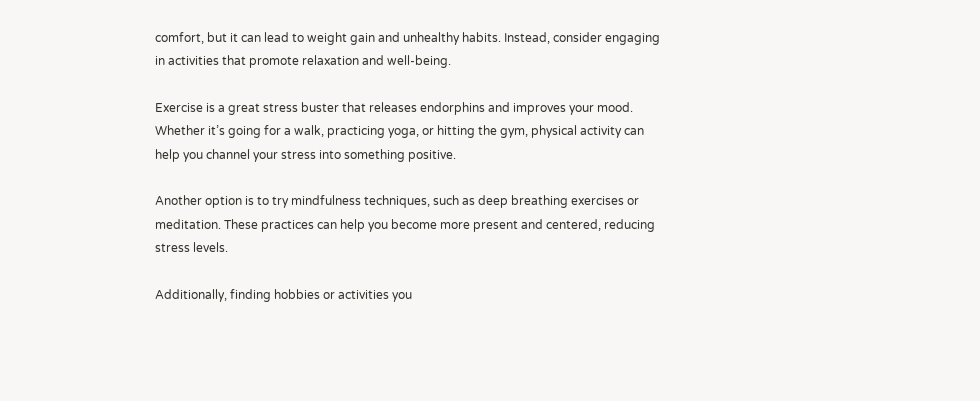comfort, but it can lead to weight gain and unhealthy habits. Instead, consider engaging in activities that promote relaxation and well-being.

Exercise is a great stress buster that releases endorphins and improves your mood. Whether it’s going for a walk, practicing yoga, or hitting the gym, physical activity can help you channel your stress into something positive.

Another option is to try mindfulness techniques, such as deep breathing exercises or meditation. These practices can help you become more present and centered, reducing stress levels.

Additionally, finding hobbies or activities you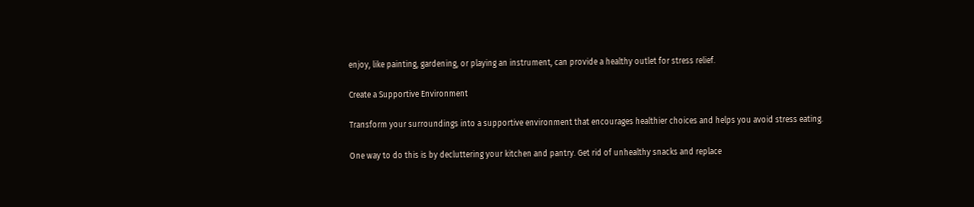enjoy, like painting, gardening, or playing an instrument, can provide a healthy outlet for stress relief.

Create a Supportive Environment

Transform your surroundings into a supportive environment that encourages healthier choices and helps you avoid stress eating.

One way to do this is by decluttering your kitchen and pantry. Get rid of unhealthy snacks and replace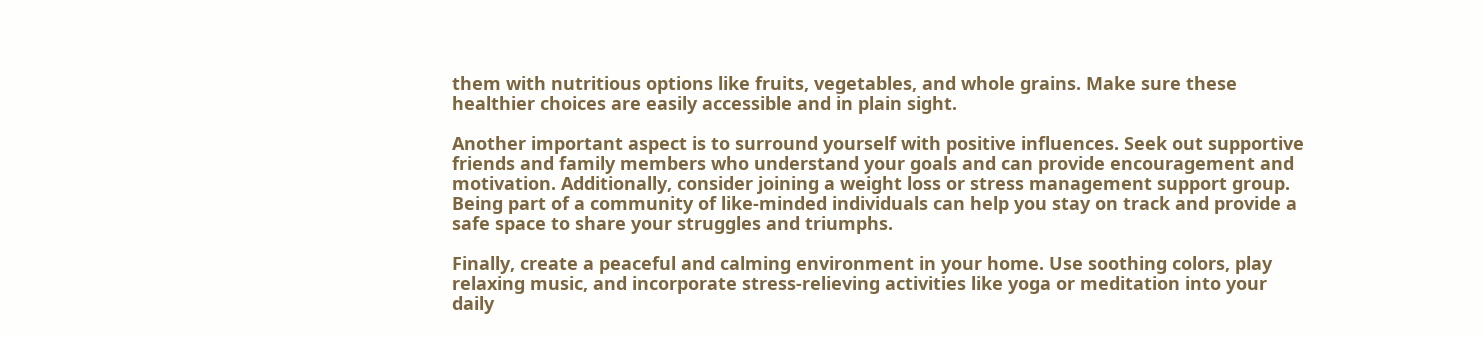them with nutritious options like fruits, vegetables, and whole grains. Make sure these healthier choices are easily accessible and in plain sight.

Another important aspect is to surround yourself with positive influences. Seek out supportive friends and family members who understand your goals and can provide encouragement and motivation. Additionally, consider joining a weight loss or stress management support group. Being part of a community of like-minded individuals can help you stay on track and provide a safe space to share your struggles and triumphs.

Finally, create a peaceful and calming environment in your home. Use soothing colors, play relaxing music, and incorporate stress-relieving activities like yoga or meditation into your daily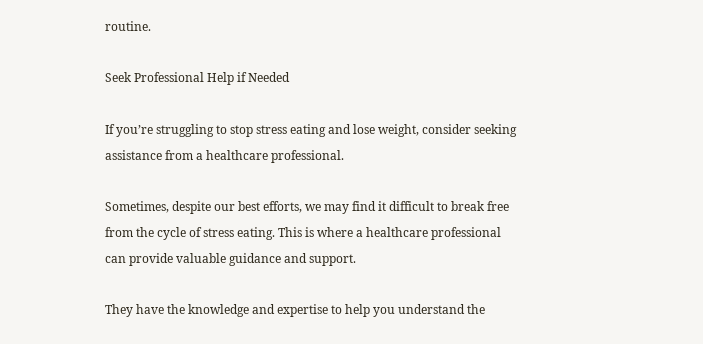routine.

Seek Professional Help if Needed

If you’re struggling to stop stress eating and lose weight, consider seeking assistance from a healthcare professional.

Sometimes, despite our best efforts, we may find it difficult to break free from the cycle of stress eating. This is where a healthcare professional can provide valuable guidance and support.

They have the knowledge and expertise to help you understand the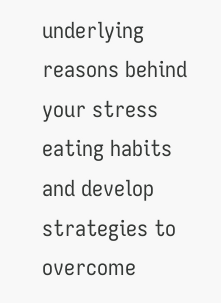underlying reasons behind your stress eating habits and develop strategies to overcome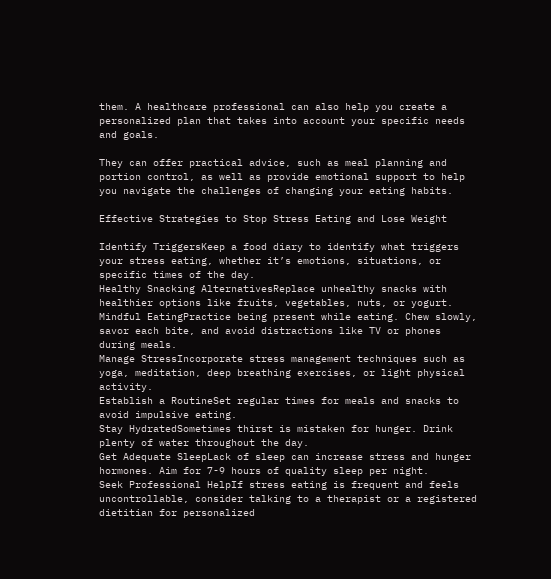them. A healthcare professional can also help you create a personalized plan that takes into account your specific needs and goals.

They can offer practical advice, such as meal planning and portion control, as well as provide emotional support to help you navigate the challenges of changing your eating habits.

Effective Strategies to Stop Stress Eating and Lose Weight

Identify TriggersKeep a food diary to identify what triggers your stress eating, whether it’s emotions, situations, or specific times of the day.
Healthy Snacking AlternativesReplace unhealthy snacks with healthier options like fruits, vegetables, nuts, or yogurt.
Mindful EatingPractice being present while eating. Chew slowly, savor each bite, and avoid distractions like TV or phones during meals.
Manage StressIncorporate stress management techniques such as yoga, meditation, deep breathing exercises, or light physical activity.
Establish a RoutineSet regular times for meals and snacks to avoid impulsive eating.
Stay HydratedSometimes thirst is mistaken for hunger. Drink plenty of water throughout the day.
Get Adequate SleepLack of sleep can increase stress and hunger hormones. Aim for 7-9 hours of quality sleep per night.
Seek Professional HelpIf stress eating is frequent and feels uncontrollable, consider talking to a therapist or a registered dietitian for personalized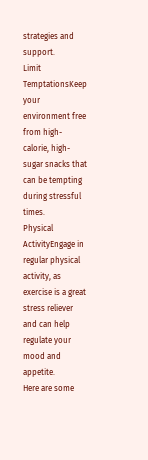strategies and support.
Limit TemptationsKeep your environment free from high-calorie, high-sugar snacks that can be tempting during stressful times.
Physical ActivityEngage in regular physical activity, as exercise is a great stress reliever and can help regulate your mood and appetite.
Here are some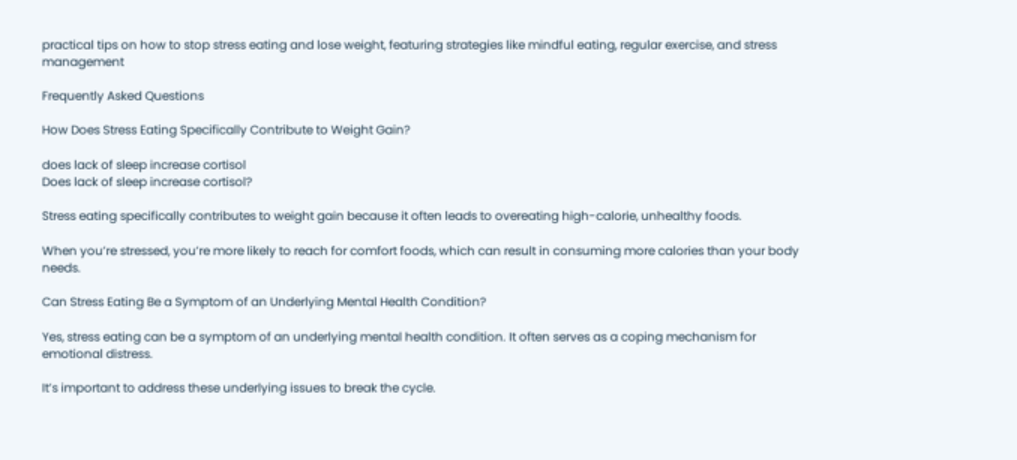practical tips on how to stop stress eating and lose weight, featuring strategies like mindful eating, regular exercise, and stress management

Frequently Asked Questions

How Does Stress Eating Specifically Contribute to Weight Gain?

does lack of sleep increase cortisol
Does lack of sleep increase cortisol?

Stress eating specifically contributes to weight gain because it often leads to overeating high-calorie, unhealthy foods.

When you’re stressed, you’re more likely to reach for comfort foods, which can result in consuming more calories than your body needs.

Can Stress Eating Be a Symptom of an Underlying Mental Health Condition?

Yes, stress eating can be a symptom of an underlying mental health condition. It often serves as a coping mechanism for emotional distress.

It’s important to address these underlying issues to break the cycle.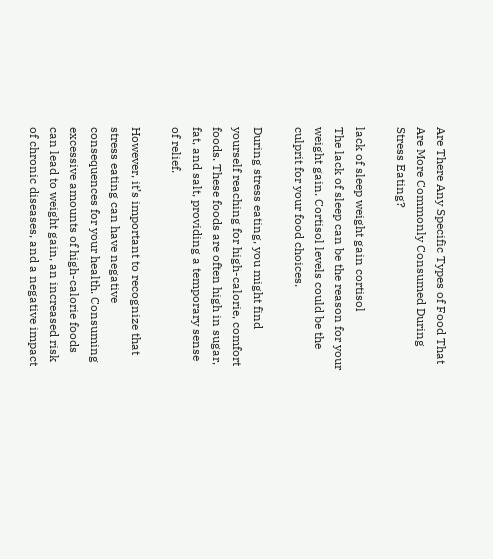Are There Any Specific Types of Food That Are More Commonly Consumed During Stress Eating?

lack of sleep weight gain cortisol
The lack of sleep can be the reason for your weight gain. Cortisol levels could be the culprit for your food choices.

During stress eating, you might find yourself reaching for high-calorie, comfort foods. These foods are often high in sugar, fat, and salt, providing a temporary sense of relief.

However, it’s important to recognize that stress eating can have negative consequences for your health. Consuming excessive amounts of high-calorie foods can lead to weight gain, an increased risk of chronic diseases, and a negative impact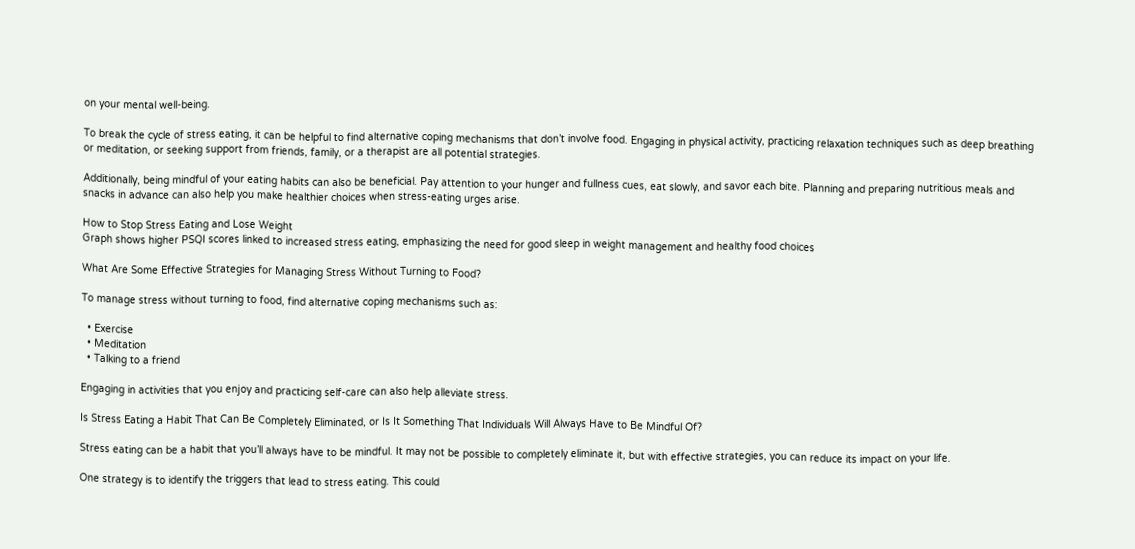on your mental well-being.

To break the cycle of stress eating, it can be helpful to find alternative coping mechanisms that don’t involve food. Engaging in physical activity, practicing relaxation techniques such as deep breathing or meditation, or seeking support from friends, family, or a therapist are all potential strategies.

Additionally, being mindful of your eating habits can also be beneficial. Pay attention to your hunger and fullness cues, eat slowly, and savor each bite. Planning and preparing nutritious meals and snacks in advance can also help you make healthier choices when stress-eating urges arise.

How to Stop Stress Eating and Lose Weight
Graph shows higher PSQI scores linked to increased stress eating, emphasizing the need for good sleep in weight management and healthy food choices

What Are Some Effective Strategies for Managing Stress Without Turning to Food?

To manage stress without turning to food, find alternative coping mechanisms such as:

  • Exercise
  • Meditation
  • Talking to a friend

Engaging in activities that you enjoy and practicing self-care can also help alleviate stress.

Is Stress Eating a Habit That Can Be Completely Eliminated, or Is It Something That Individuals Will Always Have to Be Mindful Of?

Stress eating can be a habit that you’ll always have to be mindful. It may not be possible to completely eliminate it, but with effective strategies, you can reduce its impact on your life.

One strategy is to identify the triggers that lead to stress eating. This could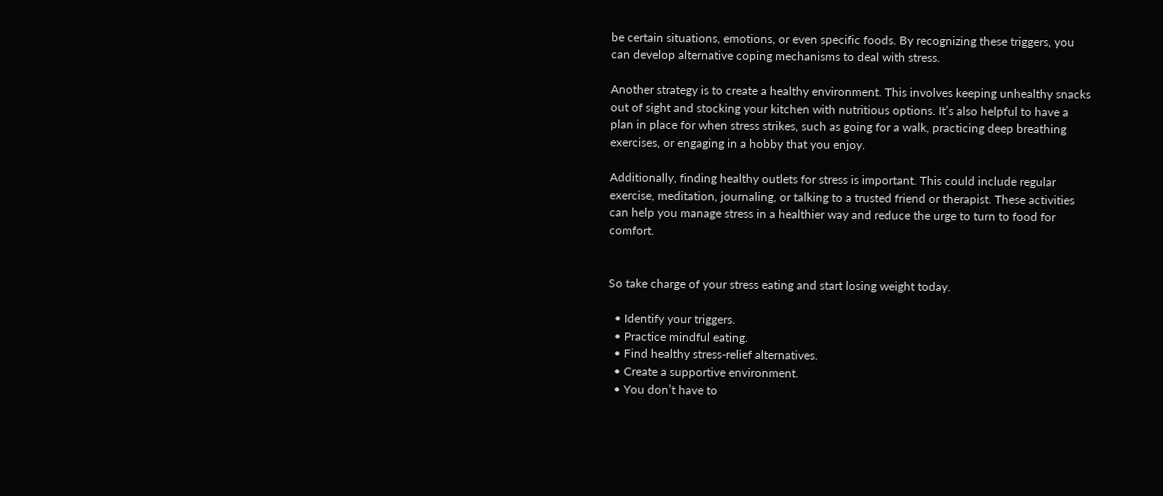be certain situations, emotions, or even specific foods. By recognizing these triggers, you can develop alternative coping mechanisms to deal with stress.

Another strategy is to create a healthy environment. This involves keeping unhealthy snacks out of sight and stocking your kitchen with nutritious options. It’s also helpful to have a plan in place for when stress strikes, such as going for a walk, practicing deep breathing exercises, or engaging in a hobby that you enjoy.

Additionally, finding healthy outlets for stress is important. This could include regular exercise, meditation, journaling, or talking to a trusted friend or therapist. These activities can help you manage stress in a healthier way and reduce the urge to turn to food for comfort.


So take charge of your stress eating and start losing weight today.

  • Identify your triggers.
  • Practice mindful eating.
  • Find healthy stress-relief alternatives.
  • Create a supportive environment.
  • You don’t have to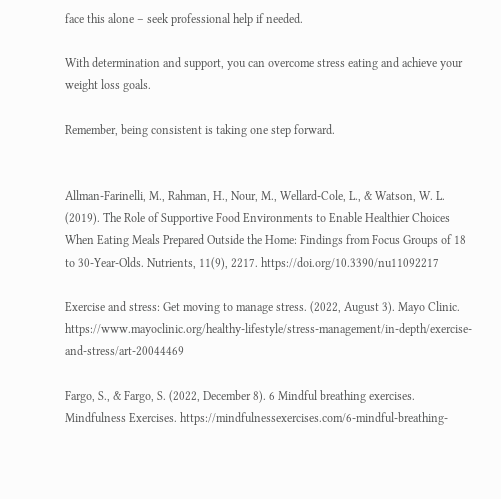face this alone – seek professional help if needed.

With determination and support, you can overcome stress eating and achieve your weight loss goals.

Remember, being consistent is taking one step forward.


Allman‐Farinelli, M., Rahman, H., Nour, M., Wellard‐Cole, L., & Watson, W. L. (2019). The Role of Supportive Food Environments to Enable Healthier Choices When Eating Meals Prepared Outside the Home: Findings from Focus Groups of 18 to 30-Year-Olds. Nutrients, 11(9), 2217. https://doi.org/10.3390/nu11092217

Exercise and stress: Get moving to manage stress. (2022, August 3). Mayo Clinic. https://www.mayoclinic.org/healthy-lifestyle/stress-management/in-depth/exercise-and-stress/art-20044469

Fargo, S., & Fargo, S. (2022, December 8). 6 Mindful breathing exercises. Mindfulness Exercises. https://mindfulnessexercises.com/6-mindful-breathing-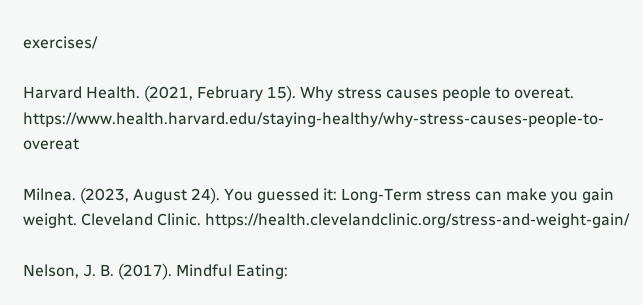exercises/

Harvard Health. (2021, February 15). Why stress causes people to overeat. https://www.health.harvard.edu/staying-healthy/why-stress-causes-people-to-overeat

Milnea. (2023, August 24). You guessed it: Long-Term stress can make you gain weight. Cleveland Clinic. https://health.clevelandclinic.org/stress-and-weight-gain/

Nelson, J. B. (2017). Mindful Eating: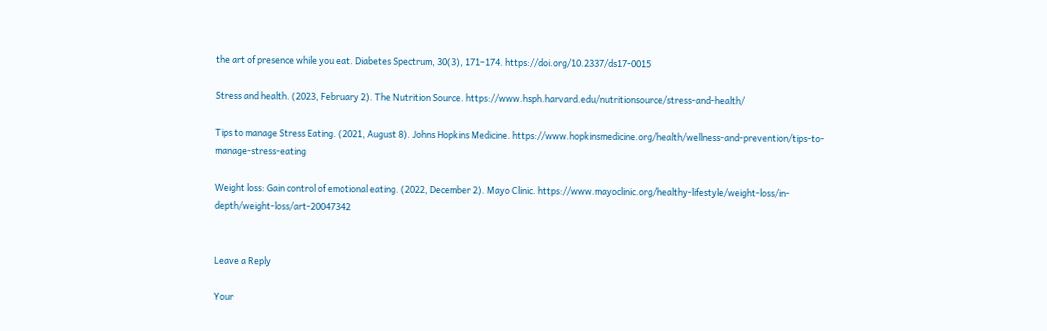the art of presence while you eat. Diabetes Spectrum, 30(3), 171–174. https://doi.org/10.2337/ds17-0015

Stress and health. (2023, February 2). The Nutrition Source. https://www.hsph.harvard.edu/nutritionsource/stress-and-health/

Tips to manage Stress Eating. (2021, August 8). Johns Hopkins Medicine. https://www.hopkinsmedicine.org/health/wellness-and-prevention/tips-to-manage-stress-eating

Weight loss: Gain control of emotional eating. (2022, December 2). Mayo Clinic. https://www.mayoclinic.org/healthy-lifestyle/weight-loss/in-depth/weight-loss/art-20047342


Leave a Reply

Your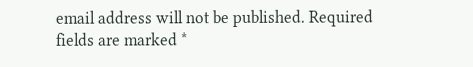email address will not be published. Required fields are marked *